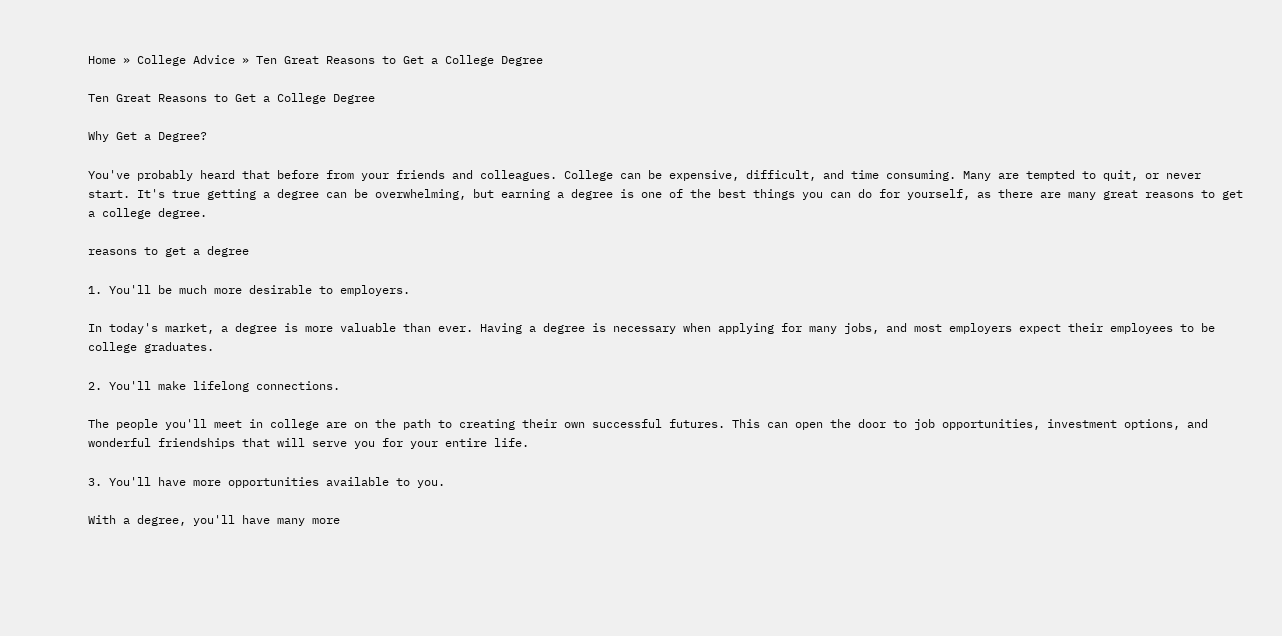Home » College Advice » Ten Great Reasons to Get a College Degree

Ten Great Reasons to Get a College Degree

Why Get a Degree?

You've probably heard that before from your friends and colleagues. College can be expensive, difficult, and time consuming. Many are tempted to quit, or never start. It's true getting a degree can be overwhelming, but earning a degree is one of the best things you can do for yourself, as there are many great reasons to get a college degree.

reasons to get a degree

1. You'll be much more desirable to employers.

In today's market, a degree is more valuable than ever. Having a degree is necessary when applying for many jobs, and most employers expect their employees to be college graduates.

2. You'll make lifelong connections.

The people you'll meet in college are on the path to creating their own successful futures. This can open the door to job opportunities, investment options, and wonderful friendships that will serve you for your entire life.

3. You'll have more opportunities available to you.

With a degree, you'll have many more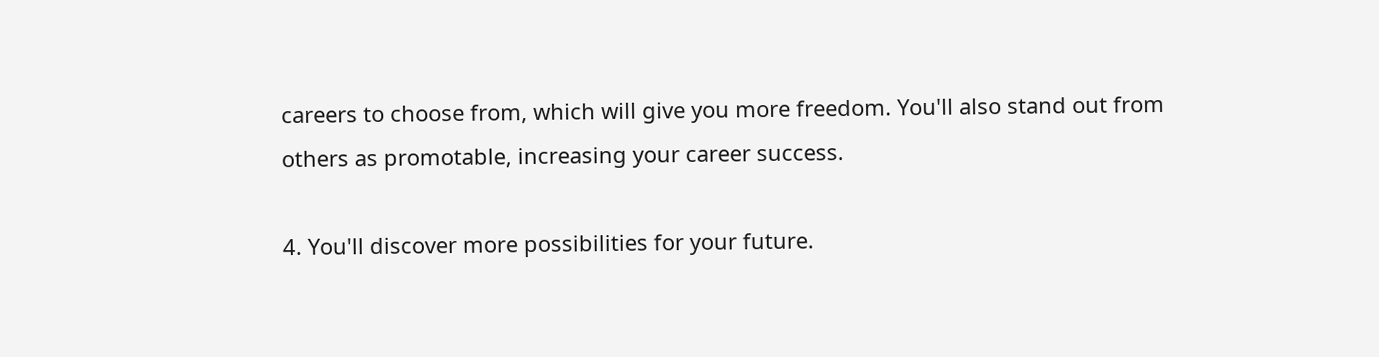careers to choose from, which will give you more freedom. You'll also stand out from others as promotable, increasing your career success.

4. You'll discover more possibilities for your future.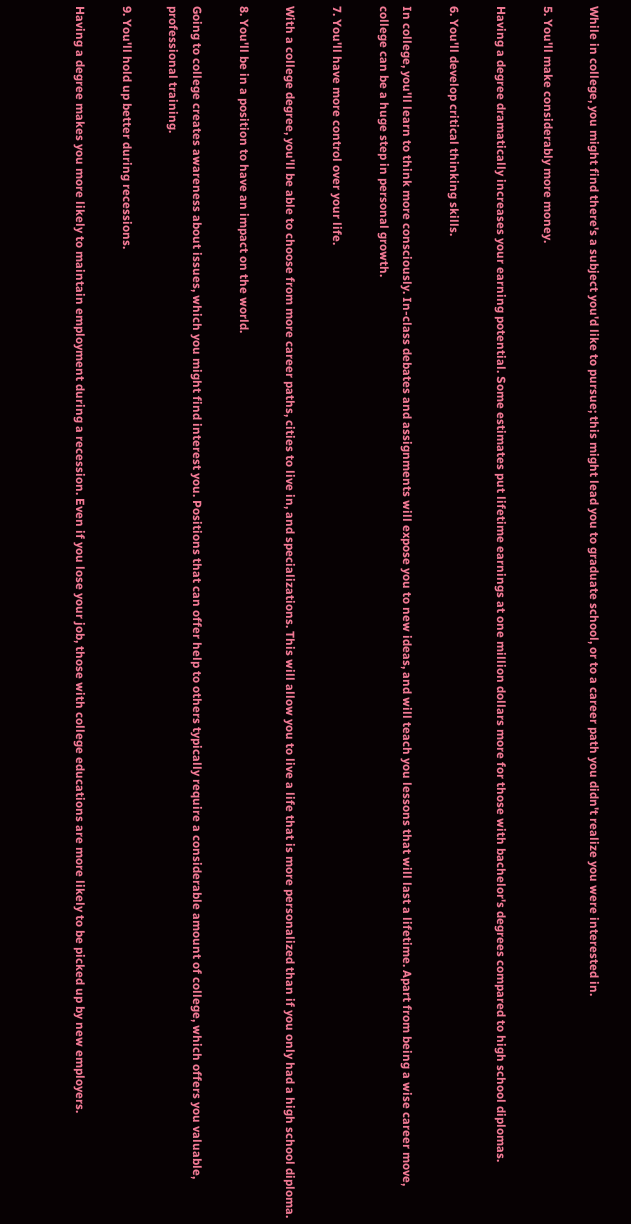While in college, you might find there's a subject you'd like to pursue; this might lead you to graduate school, or to a career path you didn't realize you were interested in.

5. You'll make considerably more money.

Having a degree dramatically increases your earning potential. Some estimates put lifetime earnings at one million dollars more for those with bachelor's degrees compared to high school diplomas.

6. You'll develop critical thinking skills.

In college, you'll learn to think more consciously. In-class debates and assignments will expose you to new ideas, and will teach you lessons that will last a lifetime. Apart from being a wise career move, college can be a huge step in personal growth.

7. You'll have more control over your life.

With a college degree, you'll be able to choose from more career paths, cities to live in, and specializations. This will allow you to live a life that is more personalized than if you only had a high school diploma.

8. You'll be in a position to have an impact on the world.

Going to college creates awareness about issues, which you might find interest you. Positions that can offer help to others typically require a considerable amount of college, which offers you valuable, professional training.

9. You'll hold up better during recessions.

Having a degree makes you more likely to maintain employment during a recession. Even if you lose your job, those with college educations are more likely to be picked up by new employers.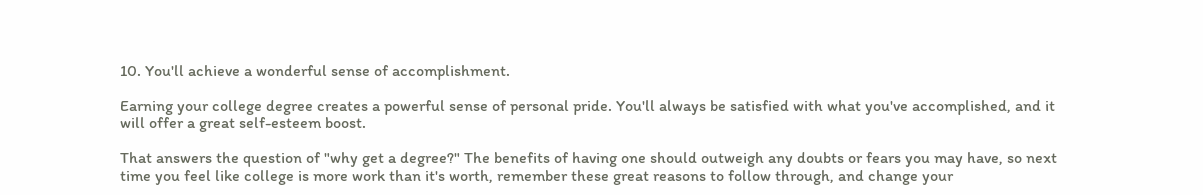10. You'll achieve a wonderful sense of accomplishment.

Earning your college degree creates a powerful sense of personal pride. You'll always be satisfied with what you've accomplished, and it will offer a great self-esteem boost.

That answers the question of "why get a degree?" The benefits of having one should outweigh any doubts or fears you may have, so next time you feel like college is more work than it's worth, remember these great reasons to follow through, and change your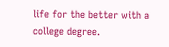life for the better with a college degree.